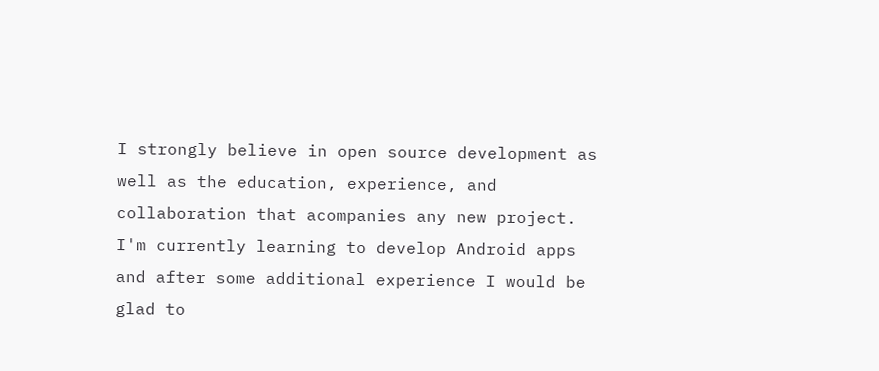I strongly believe in open source development as well as the education, experience, and collaboration that acompanies any new project. I'm currently learning to develop Android apps and after some additional experience I would be glad to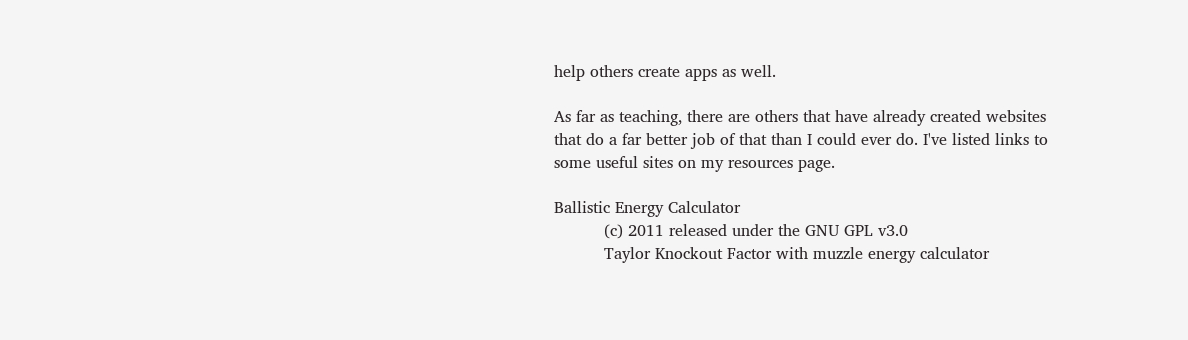help others create apps as well.

As far as teaching, there are others that have already created websites that do a far better job of that than I could ever do. I've listed links to some useful sites on my resources page.

Ballistic Energy Calculator
          (c) 2011 released under the GNU GPL v3.0
          Taylor Knockout Factor with muzzle energy calculator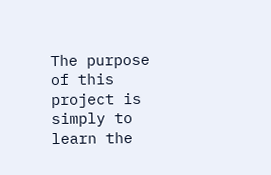The purpose of this project is simply to learn the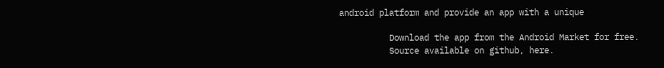android platform and provide an app with a unique

          Download the app from the Android Market for free.
          Source available on github, here.